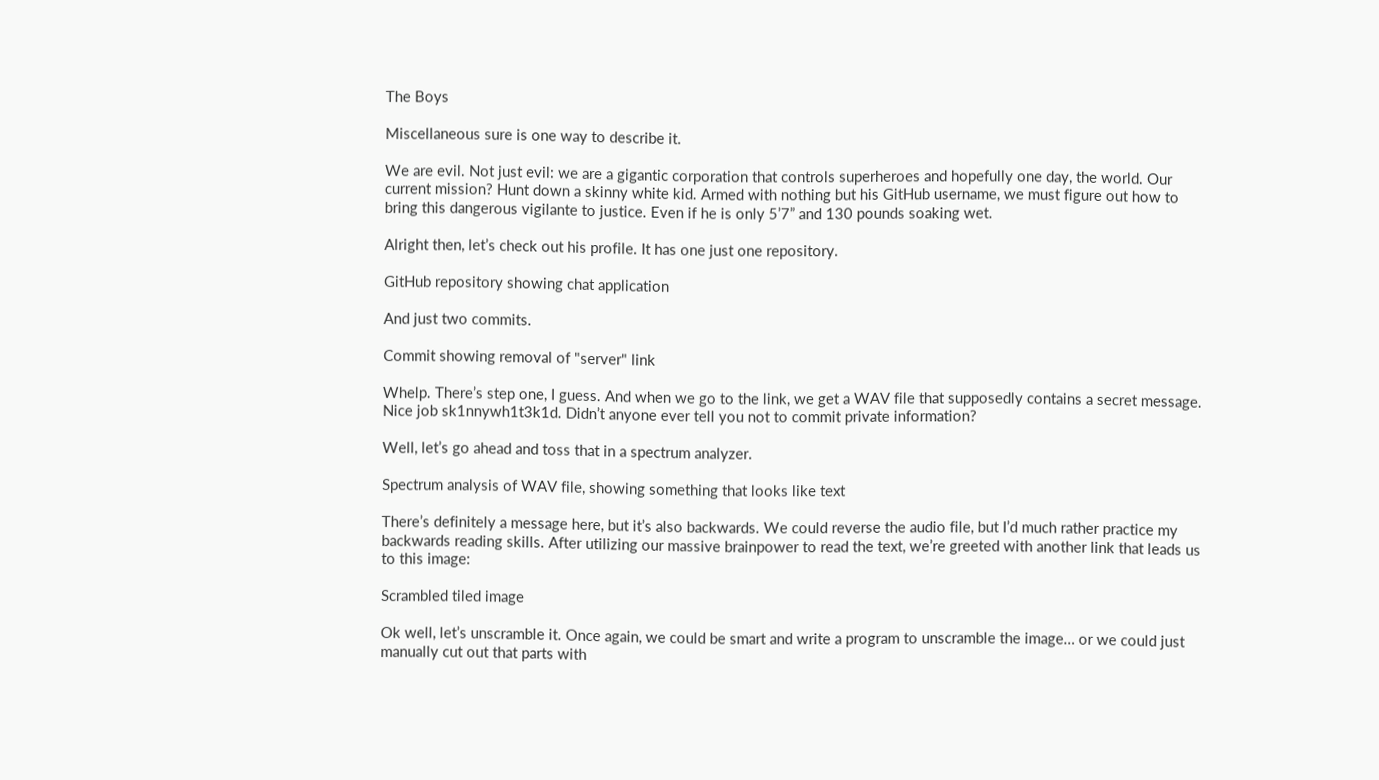The Boys

Miscellaneous sure is one way to describe it.

We are evil. Not just evil: we are a gigantic corporation that controls superheroes and hopefully one day, the world. Our current mission? Hunt down a skinny white kid. Armed with nothing but his GitHub username, we must figure out how to bring this dangerous vigilante to justice. Even if he is only 5’7” and 130 pounds soaking wet.

Alright then, let’s check out his profile. It has one just one repository.

GitHub repository showing chat application

And just two commits.

Commit showing removal of "server" link

Whelp. There’s step one, I guess. And when we go to the link, we get a WAV file that supposedly contains a secret message. Nice job sk1nnywh1t3k1d. Didn’t anyone ever tell you not to commit private information?

Well, let’s go ahead and toss that in a spectrum analyzer.

Spectrum analysis of WAV file, showing something that looks like text

There’s definitely a message here, but it’s also backwards. We could reverse the audio file, but I’d much rather practice my backwards reading skills. After utilizing our massive brainpower to read the text, we’re greeted with another link that leads us to this image:

Scrambled tiled image

Ok well, let’s unscramble it. Once again, we could be smart and write a program to unscramble the image… or we could just manually cut out that parts with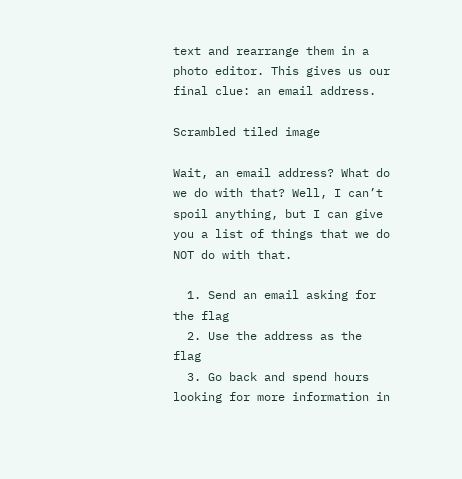text and rearrange them in a photo editor. This gives us our final clue: an email address.

Scrambled tiled image

Wait, an email address? What do we do with that? Well, I can’t spoil anything, but I can give you a list of things that we do NOT do with that.

  1. Send an email asking for the flag
  2. Use the address as the flag
  3. Go back and spend hours looking for more information in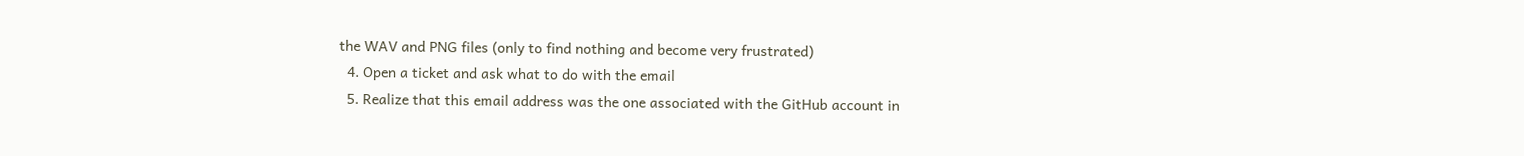the WAV and PNG files (only to find nothing and become very frustrated)
  4. Open a ticket and ask what to do with the email
  5. Realize that this email address was the one associated with the GitHub account in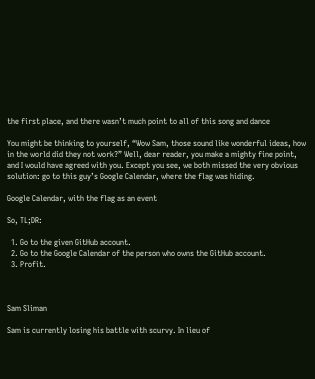the first place, and there wasn’t much point to all of this song and dance

You might be thinking to yourself, “Wow Sam, those sound like wonderful ideas, how in the world did they not work?” Well, dear reader, you make a mighty fine point, and I would have agreed with you. Except you see, we both missed the very obvious solution: go to this guy’s Google Calendar, where the flag was hiding.

Google Calendar, with the flag as an event

So, TL;DR:

  1. Go to the given GitHub account.
  2. Go to the Google Calendar of the person who owns the GitHub account.
  3. Profit.



Sam Sliman

Sam is currently losing his battle with scurvy. In lieu of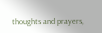thoughts and prayers,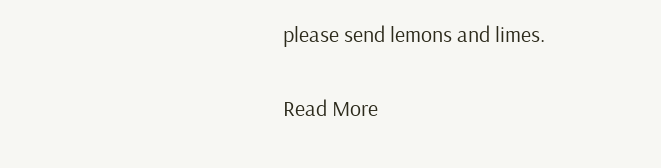please send lemons and limes.

Read More